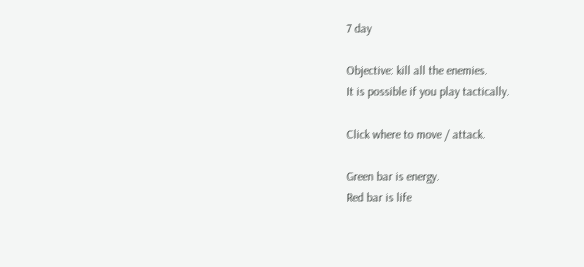7 day

Objective: kill all the enemies.
It is possible if you play tactically.

Click where to move / attack.

Green bar is energy.
Red bar is life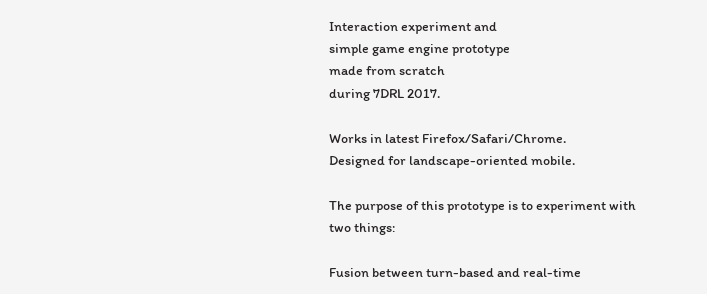Interaction experiment and
simple game engine prototype
made from scratch
during 7DRL 2017.

Works in latest Firefox/Safari/Chrome.
Designed for landscape-oriented mobile.

The purpose of this prototype is to experiment with two things:

Fusion between turn-based and real-time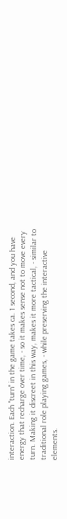interaction. Each "turn" in the game takes ca. 1 second, and you have energy that recharge over time, - so it makes sense not to move every turn. Making it discreet in this way, makes it more tactical, - similar to traditional role playing games, - while preserving the interactive elements.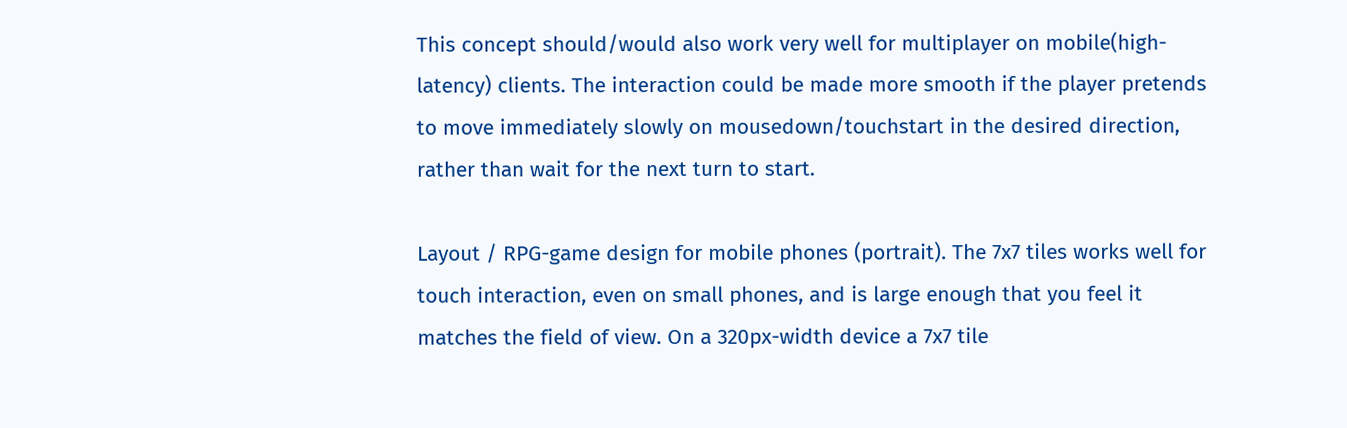This concept should/would also work very well for multiplayer on mobile(high-latency) clients. The interaction could be made more smooth if the player pretends to move immediately slowly on mousedown/touchstart in the desired direction, rather than wait for the next turn to start.

Layout / RPG-game design for mobile phones (portrait). The 7x7 tiles works well for touch interaction, even on small phones, and is large enough that you feel it matches the field of view. On a 320px-width device a 7x7 tile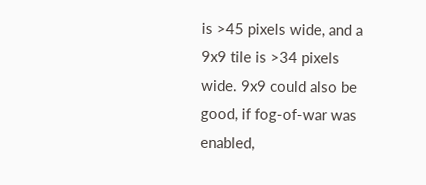is >45 pixels wide, and a 9x9 tile is >34 pixels wide. 9x9 could also be good, if fog-of-war was enabled,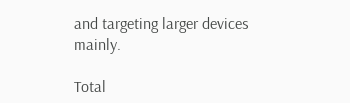and targeting larger devices mainly.

Total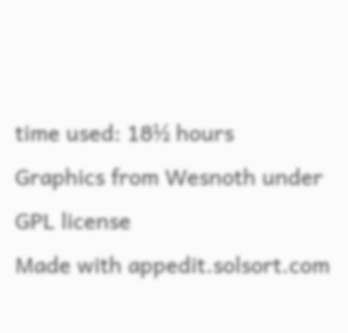time used: 18½ hours
Graphics from Wesnoth under GPL license
Made with appedit.solsort.com